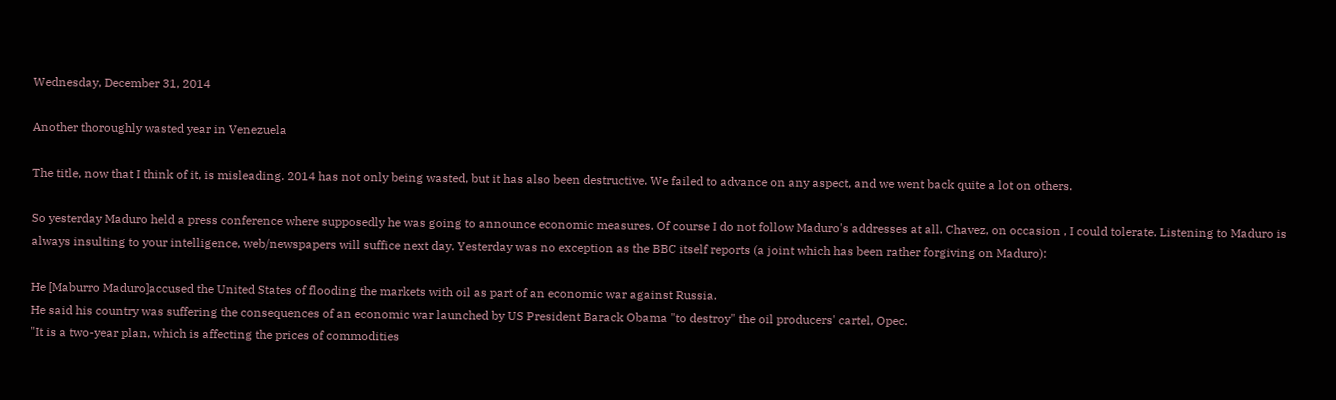Wednesday, December 31, 2014

Another thoroughly wasted year in Venezuela

The title, now that I think of it, is misleading. 2014 has not only being wasted, but it has also been destructive. We failed to advance on any aspect, and we went back quite a lot on others.

So yesterday Maduro held a press conference where supposedly he was going to announce economic measures. Of course I do not follow Maduro's addresses at all. Chavez, on occasion , I could tolerate. Listening to Maduro is always insulting to your intelligence, web/newspapers will suffice next day. Yesterday was no exception as the BBC itself reports (a joint which has been rather forgiving on Maduro):

He [Maburro Maduro]accused the United States of flooding the markets with oil as part of an economic war against Russia.
He said his country was suffering the consequences of an economic war launched by US President Barack Obama "to destroy" the oil producers' cartel, Opec.
"It is a two-year plan, which is affecting the prices of commodities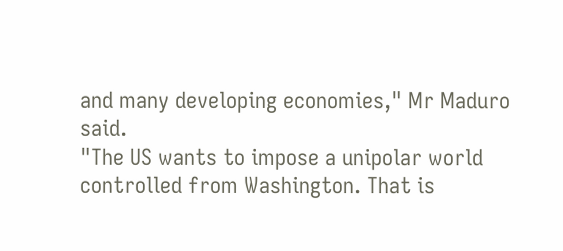and many developing economies," Mr Maduro said.
"The US wants to impose a unipolar world controlled from Washington. That is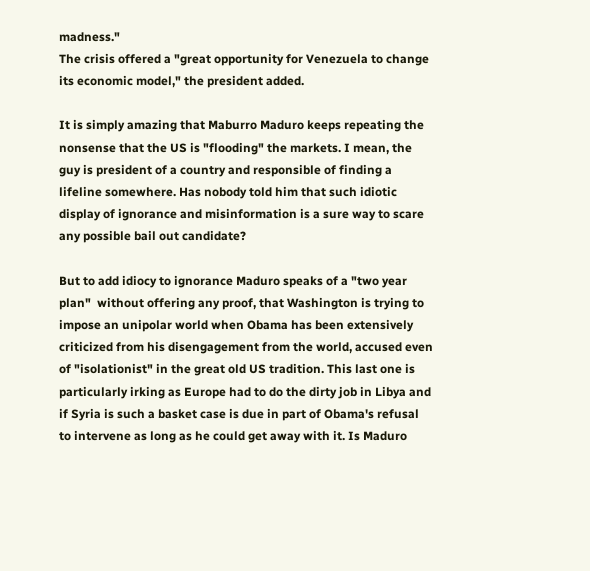madness."
The crisis offered a "great opportunity for Venezuela to change its economic model," the president added.

It is simply amazing that Maburro Maduro keeps repeating the nonsense that the US is "flooding" the markets. I mean, the guy is president of a country and responsible of finding a lifeline somewhere. Has nobody told him that such idiotic display of ignorance and misinformation is a sure way to scare any possible bail out candidate?

But to add idiocy to ignorance Maduro speaks of a "two year plan"  without offering any proof, that Washington is trying to impose an unipolar world when Obama has been extensively criticized from his disengagement from the world, accused even of "isolationist" in the great old US tradition. This last one is particularly irking as Europe had to do the dirty job in Libya and if Syria is such a basket case is due in part of Obama's refusal to intervene as long as he could get away with it. Is Maduro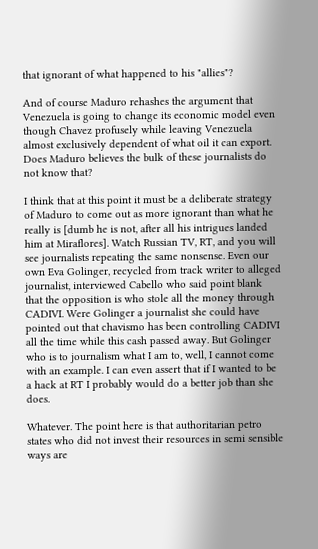that ignorant of what happened to his "allies"?

And of course Maduro rehashes the argument that Venezuela is going to change its economic model even though Chavez profusely while leaving Venezuela almost exclusively dependent of what oil it can export. Does Maduro believes the bulk of these journalists do not know that?

I think that at this point it must be a deliberate strategy of Maduro to come out as more ignorant than what he really is [dumb he is not, after all his intrigues landed him at Miraflores]. Watch Russian TV, RT, and you will see journalists repeating the same nonsense. Even our own Eva Golinger, recycled from track writer to alleged journalist, interviewed Cabello who said point blank that the opposition is who stole all the money through CADIVI. Were Golinger a journalist she could have pointed out that chavismo has been controlling CADIVI all the time while this cash passed away. But Golinger who is to journalism what I am to, well, I cannot come with an example. I can even assert that if I wanted to be a hack at RT I probably would do a better job than she does.

Whatever. The point here is that authoritarian petro states who did not invest their resources in semi sensible ways are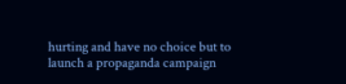hurting and have no choice but to launch a propaganda campaign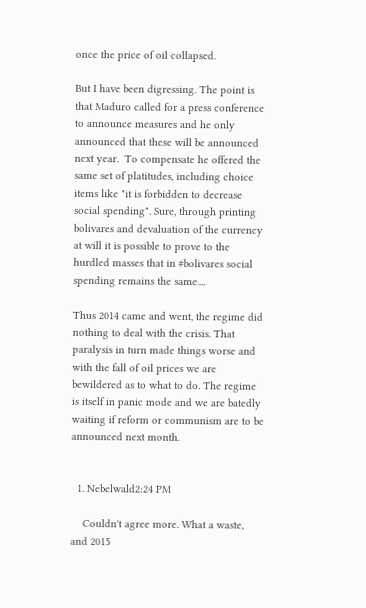once the price of oil collapsed.

But I have been digressing. The point is that Maduro called for a press conference to announce measures and he only announced that these will be announced next year.  To compensate he offered the same set of platitudes, including choice items like "it is forbidden to decrease social spending". Sure, through printing bolivares and devaluation of the currency at will it is possible to prove to the hurdled masses that in #bolivares social spending remains the same....

Thus 2014 came and went, the regime did nothing to deal with the crisis. That paralysis in turn made things worse and with the fall of oil prices we are bewildered as to what to do. The regime is itself in panic mode and we are batedly waiting if reform or communism are to be announced next month.


  1. Nebelwald2:24 PM

    Couldn't agree more. What a waste, and 2015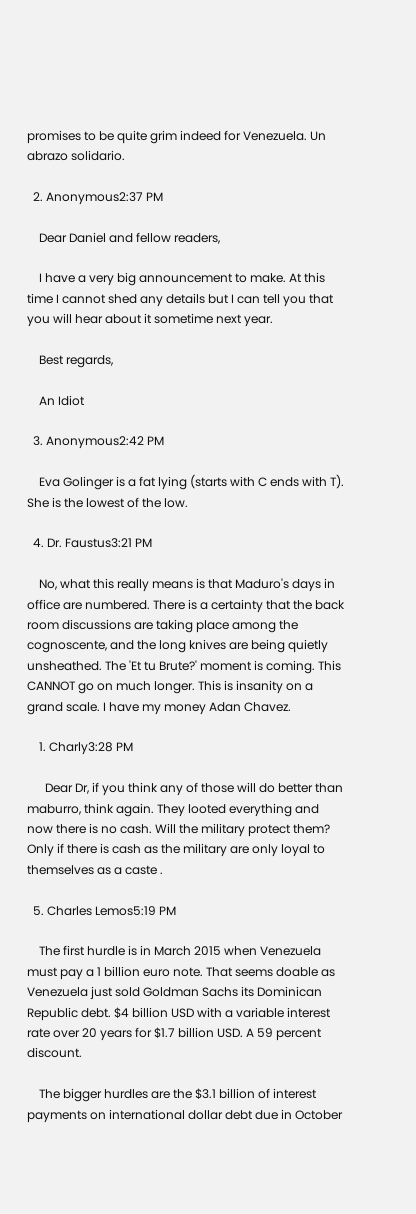promises to be quite grim indeed for Venezuela. Un abrazo solidario.

  2. Anonymous2:37 PM

    Dear Daniel and fellow readers,

    I have a very big announcement to make. At this time I cannot shed any details but I can tell you that you will hear about it sometime next year.

    Best regards,

    An Idiot

  3. Anonymous2:42 PM

    Eva Golinger is a fat lying (starts with C ends with T). She is the lowest of the low.

  4. Dr. Faustus3:21 PM

    No, what this really means is that Maduro's days in office are numbered. There is a certainty that the back room discussions are taking place among the cognoscente, and the long knives are being quietly unsheathed. The 'Et tu Brute?' moment is coming. This CANNOT go on much longer. This is insanity on a grand scale. I have my money Adan Chavez.

    1. Charly3:28 PM

      Dear Dr, if you think any of those will do better than maburro, think again. They looted everything and now there is no cash. Will the military protect them? Only if there is cash as the military are only loyal to themselves as a caste .

  5. Charles Lemos5:19 PM

    The first hurdle is in March 2015 when Venezuela must pay a 1 billion euro note. That seems doable as Venezuela just sold Goldman Sachs its Dominican Republic debt. $4 billion USD with a variable interest rate over 20 years for $1.7 billion USD. A 59 percent discount.

    The bigger hurdles are the $3.1 billion of interest payments on international dollar debt due in October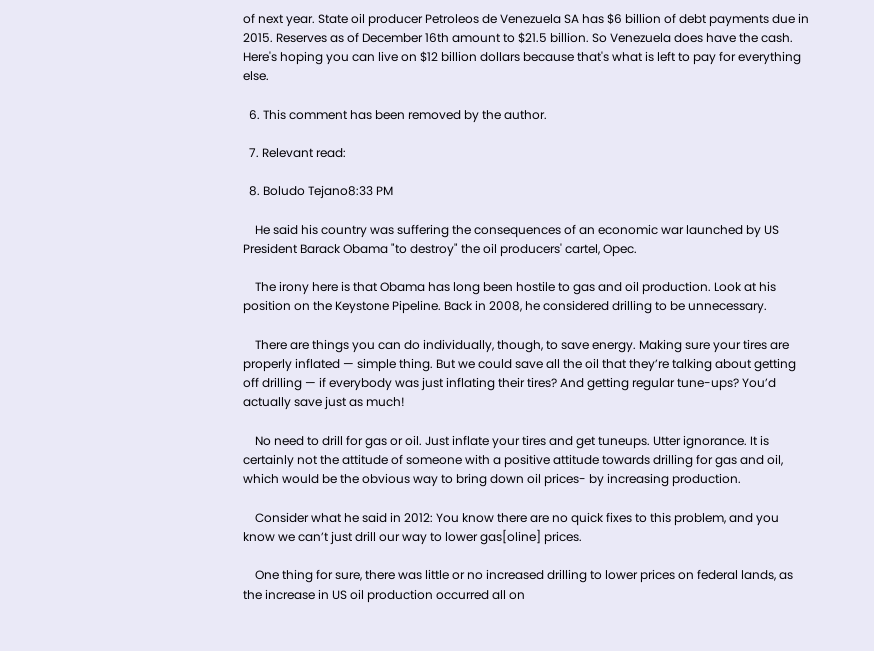of next year. State oil producer Petroleos de Venezuela SA has $6 billion of debt payments due in 2015. Reserves as of December 16th amount to $21.5 billion. So Venezuela does have the cash. Here's hoping you can live on $12 billion dollars because that's what is left to pay for everything else.

  6. This comment has been removed by the author.

  7. Relevant read:

  8. Boludo Tejano8:33 PM

    He said his country was suffering the consequences of an economic war launched by US President Barack Obama "to destroy" the oil producers' cartel, Opec.

    The irony here is that Obama has long been hostile to gas and oil production. Look at his position on the Keystone Pipeline. Back in 2008, he considered drilling to be unnecessary.

    There are things you can do individually, though, to save energy. Making sure your tires are properly inflated — simple thing. But we could save all the oil that they’re talking about getting off drilling — if everybody was just inflating their tires? And getting regular tune-ups? You’d actually save just as much!

    No need to drill for gas or oil. Just inflate your tires and get tuneups. Utter ignorance. It is certainly not the attitude of someone with a positive attitude towards drilling for gas and oil, which would be the obvious way to bring down oil prices- by increasing production.

    Consider what he said in 2012: You know there are no quick fixes to this problem, and you know we can’t just drill our way to lower gas[oline] prices.

    One thing for sure, there was little or no increased drilling to lower prices on federal lands, as the increase in US oil production occurred all on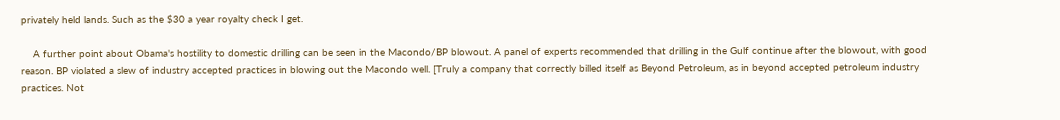privately held lands. Such as the $30 a year royalty check I get.

    A further point about Obama's hostility to domestic drilling can be seen in the Macondo/BP blowout. A panel of experts recommended that drilling in the Gulf continue after the blowout, with good reason. BP violated a slew of industry accepted practices in blowing out the Macondo well. [Truly a company that correctly billed itself as Beyond Petroleum, as in beyond accepted petroleum industry practices. Not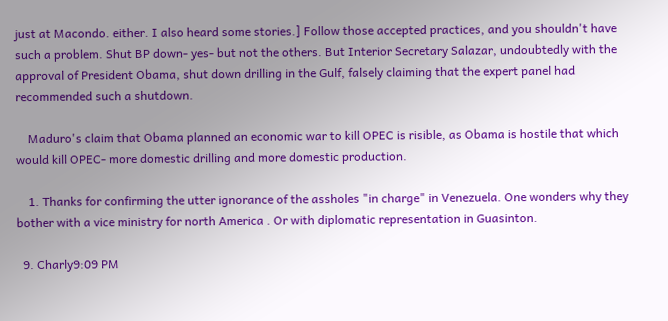just at Macondo. either. I also heard some stories.] Follow those accepted practices, and you shouldn't have such a problem. Shut BP down- yes- but not the others. But Interior Secretary Salazar, undoubtedly with the approval of President Obama, shut down drilling in the Gulf, falsely claiming that the expert panel had recommended such a shutdown.

    Maduro's claim that Obama planned an economic war to kill OPEC is risible, as Obama is hostile that which would kill OPEC- more domestic drilling and more domestic production.

    1. Thanks for confirming the utter ignorance of the assholes "in charge" in Venezuela. One wonders why they bother with a vice ministry for north America . Or with diplomatic representation in Guasinton.

  9. Charly9:09 PM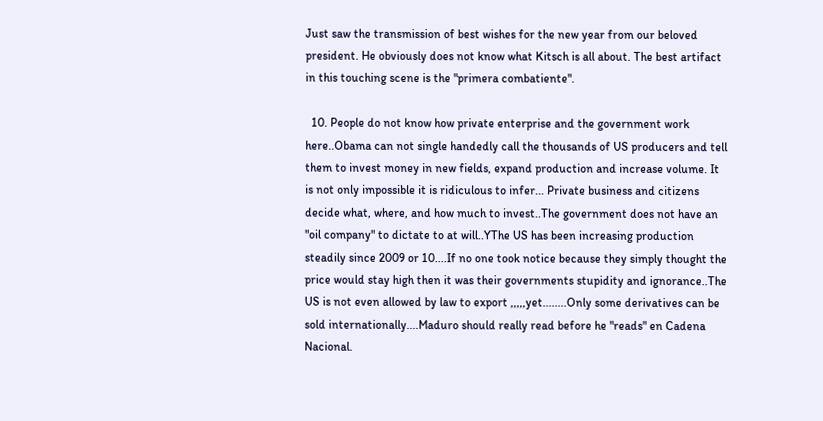Just saw the transmission of best wishes for the new year from our beloved president. He obviously does not know what Kitsch is all about. The best artifact in this touching scene is the "primera combatiente".

  10. People do not know how private enterprise and the government work here..Obama can not single handedly call the thousands of US producers and tell them to invest money in new fields, expand production and increase volume. It is not only impossible it is ridiculous to infer... Private business and citizens decide what, where, and how much to invest..The government does not have an "oil company" to dictate to at will..YThe US has been increasing production steadily since 2009 or 10....If no one took notice because they simply thought the price would stay high then it was their governments stupidity and ignorance..The US is not even allowed by law to export ,,,,,yet........Only some derivatives can be sold internationally....Maduro should really read before he "reads" en Cadena Nacional.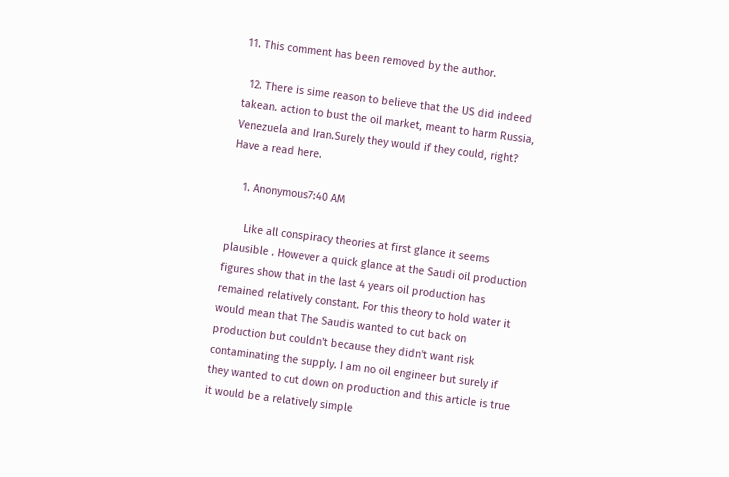11. This comment has been removed by the author.

  12. There is sime reason to believe that the US did indeed takean. action to bust the oil market, meant to harm Russia, Venezuela and Iran.Surely they would if they could, right? Have a read here.

    1. Anonymous7:40 AM

      Like all conspiracy theories at first glance it seems plausible . However a quick glance at the Saudi oil production figures show that in the last 4 years oil production has remained relatively constant. For this theory to hold water it would mean that The Saudis wanted to cut back on production but couldn't because they didn't want risk contaminating the supply. I am no oil engineer but surely if they wanted to cut down on production and this article is true it would be a relatively simple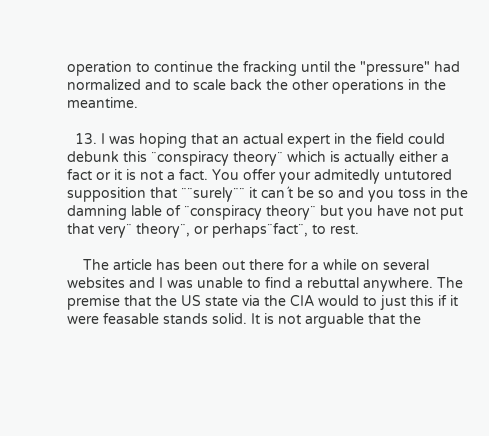operation to continue the fracking until the "pressure" had normalized and to scale back the other operations in the meantime.

  13. I was hoping that an actual expert in the field could debunk this ¨conspiracy theory¨ which is actually either a fact or it is not a fact. You offer your admitedly untutored supposition that ¨¨surely¨¨ it can´t be so and you toss in the damning lable of ¨conspiracy theory¨ but you have not put that very¨ theory¨, or perhaps¨fact¨, to rest.

    The article has been out there for a while on several websites and I was unable to find a rebuttal anywhere. The premise that the US state via the CIA would to just this if it were feasable stands solid. It is not arguable that the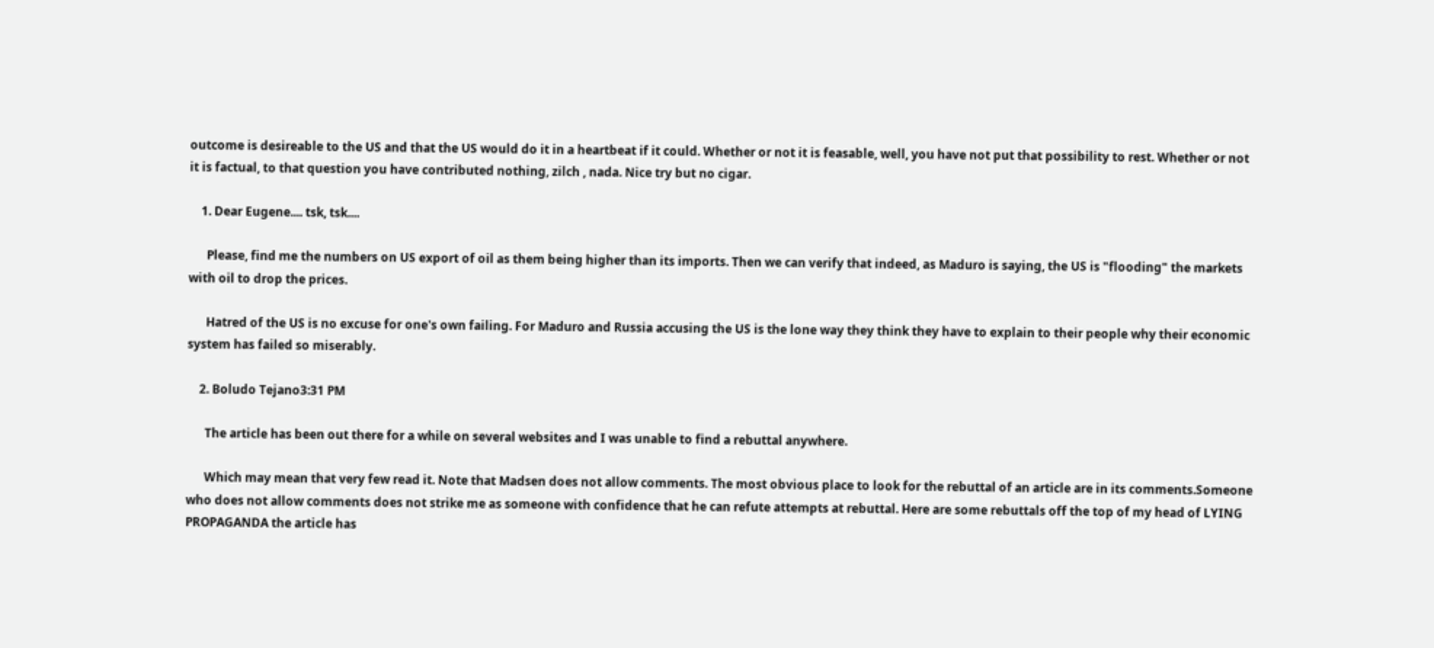outcome is desireable to the US and that the US would do it in a heartbeat if it could. Whether or not it is feasable, well, you have not put that possibility to rest. Whether or not it is factual, to that question you have contributed nothing, zilch , nada. Nice try but no cigar.

    1. Dear Eugene.... tsk, tsk....

      Please, find me the numbers on US export of oil as them being higher than its imports. Then we can verify that indeed, as Maduro is saying, the US is "flooding" the markets with oil to drop the prices.

      Hatred of the US is no excuse for one's own failing. For Maduro and Russia accusing the US is the lone way they think they have to explain to their people why their economic system has failed so miserably.

    2. Boludo Tejano3:31 PM

      The article has been out there for a while on several websites and I was unable to find a rebuttal anywhere.

      Which may mean that very few read it. Note that Madsen does not allow comments. The most obvious place to look for the rebuttal of an article are in its comments.Someone who does not allow comments does not strike me as someone with confidence that he can refute attempts at rebuttal. Here are some rebuttals off the top of my head of LYING PROPAGANDA the article has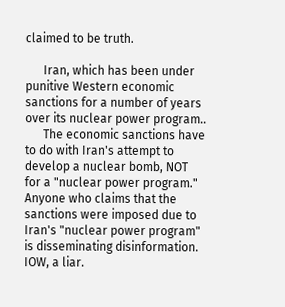claimed to be truth.

      Iran, which has been under punitive Western economic sanctions for a number of years over its nuclear power program..
      The economic sanctions have to do with Iran's attempt to develop a nuclear bomb, NOT for a "nuclear power program." Anyone who claims that the sanctions were imposed due to Iran's "nuclear power program" is disseminating disinformation. IOW, a liar.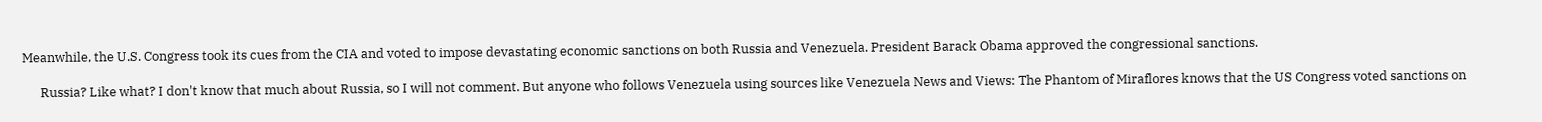Meanwhile, the U.S. Congress took its cues from the CIA and voted to impose devastating economic sanctions on both Russia and Venezuela. President Barack Obama approved the congressional sanctions.

      Russia? Like what? I don't know that much about Russia, so I will not comment. But anyone who follows Venezuela using sources like Venezuela News and Views: The Phantom of Miraflores knows that the US Congress voted sanctions on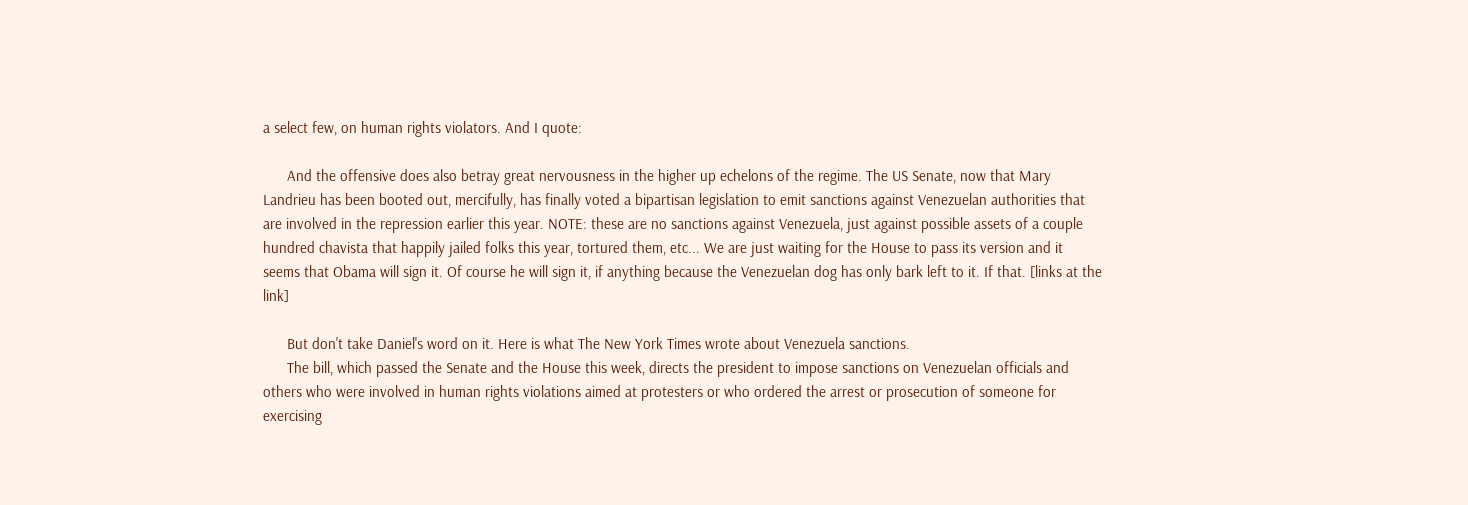a select few, on human rights violators. And I quote:

      And the offensive does also betray great nervousness in the higher up echelons of the regime. The US Senate, now that Mary Landrieu has been booted out, mercifully, has finally voted a bipartisan legislation to emit sanctions against Venezuelan authorities that are involved in the repression earlier this year. NOTE: these are no sanctions against Venezuela, just against possible assets of a couple hundred chavista that happily jailed folks this year, tortured them, etc... We are just waiting for the House to pass its version and it seems that Obama will sign it. Of course he will sign it, if anything because the Venezuelan dog has only bark left to it. If that. [links at the link]

      But don't take Daniel's word on it. Here is what The New York Times wrote about Venezuela sanctions.
      The bill, which passed the Senate and the House this week, directs the president to impose sanctions on Venezuelan officials and others who were involved in human rights violations aimed at protesters or who ordered the arrest or prosecution of someone for exercising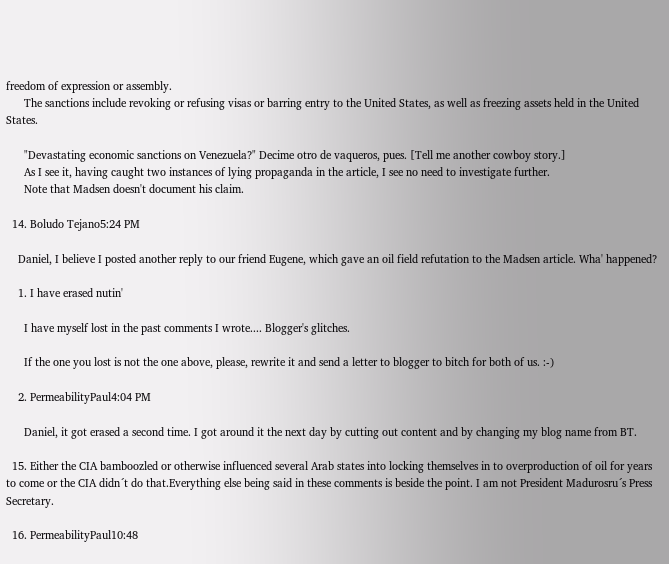freedom of expression or assembly.
      The sanctions include revoking or refusing visas or barring entry to the United States, as well as freezing assets held in the United States.

      "Devastating economic sanctions on Venezuela?" Decime otro de vaqueros, pues. [Tell me another cowboy story.]
      As I see it, having caught two instances of lying propaganda in the article, I see no need to investigate further.
      Note that Madsen doesn't document his claim.

  14. Boludo Tejano5:24 PM

    Daniel, I believe I posted another reply to our friend Eugene, which gave an oil field refutation to the Madsen article. Wha' happened?

    1. I have erased nutin'

      I have myself lost in the past comments I wrote.... Blogger's glitches.

      If the one you lost is not the one above, please, rewrite it and send a letter to blogger to bitch for both of us. :-)

    2. PermeabilityPaul4:04 PM

      Daniel, it got erased a second time. I got around it the next day by cutting out content and by changing my blog name from BT.

  15. Either the CIA bamboozled or otherwise influenced several Arab states into locking themselves in to overproduction of oil for years to come or the CIA didn´t do that.Everything else being said in these comments is beside the point. I am not President Madurosru´s Press Secretary.

  16. PermeabilityPaul10:48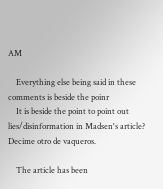AM

    Everything else being said in these comments is beside the poinr
    It is beside the point to point out lies/disinformation in Madsen's article? Decime otro de vaqueros.

    The article has been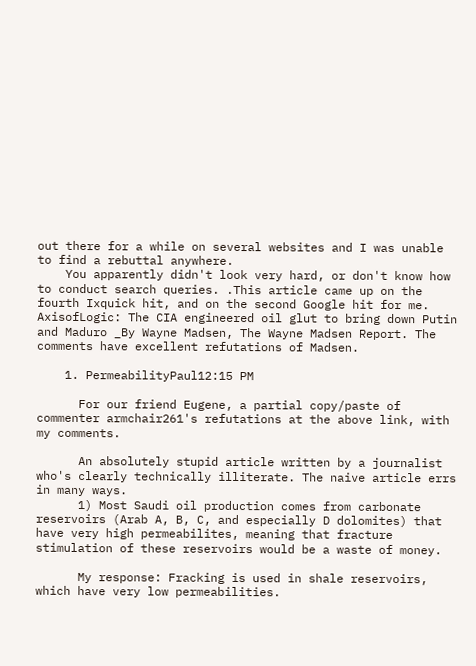out there for a while on several websites and I was unable to find a rebuttal anywhere.
    You apparently didn't look very hard, or don't know how to conduct search queries. .This article came up on the fourth Ixquick hit, and on the second Google hit for me. AxisofLogic: The CIA engineered oil glut to bring down Putin and Maduro _By Wayne Madsen, The Wayne Madsen Report. The comments have excellent refutations of Madsen.

    1. PermeabilityPaul12:15 PM

      For our friend Eugene, a partial copy/paste of commenter armchair261's refutations at the above link, with my comments.

      An absolutely stupid article written by a journalist who's clearly technically illiterate. The naive article errs in many ways.
      1) Most Saudi oil production comes from carbonate reservoirs (Arab A, B, C, and especially D dolomites) that have very high permeabilites, meaning that fracture stimulation of these reservoirs would be a waste of money.

      My response: Fracking is used in shale reservoirs, which have very low permeabilities.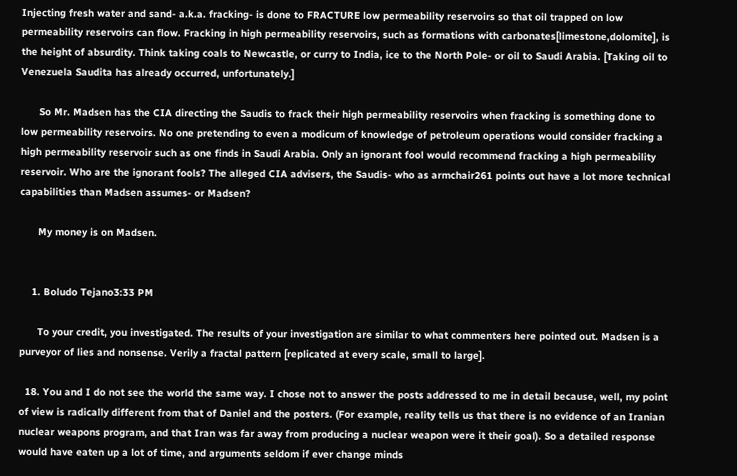Injecting fresh water and sand- a.k.a. fracking- is done to FRACTURE low permeability reservoirs so that oil trapped on low permeability reservoirs can flow. Fracking in high permeability reservoirs, such as formations with carbonates[limestone,dolomite], is the height of absurdity. Think taking coals to Newcastle, or curry to India, ice to the North Pole- or oil to Saudi Arabia. [Taking oil to Venezuela Saudita has already occurred, unfortunately.]

      So Mr. Madsen has the CIA directing the Saudis to frack their high permeability reservoirs when fracking is something done to low permeability reservoirs. No one pretending to even a modicum of knowledge of petroleum operations would consider fracking a high permeability reservoir such as one finds in Saudi Arabia. Only an ignorant fool would recommend fracking a high permeability reservoir. Who are the ignorant fools? The alleged CIA advisers, the Saudis- who as armchair261 points out have a lot more technical capabilities than Madsen assumes- or Madsen?

      My money is on Madsen.


    1. Boludo Tejano3:33 PM

      To your credit, you investigated. The results of your investigation are similar to what commenters here pointed out. Madsen is a purveyor of lies and nonsense. Verily a fractal pattern [replicated at every scale, small to large].

  18. You and I do not see the world the same way. I chose not to answer the posts addressed to me in detail because, well, my point of view is radically different from that of Daniel and the posters. (For example, reality tells us that there is no evidence of an Iranian nuclear weapons program, and that Iran was far away from producing a nuclear weapon were it their goal). So a detailed response would have eaten up a lot of time, and arguments seldom if ever change minds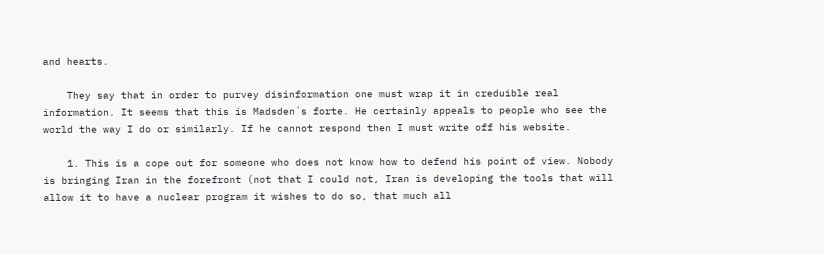and hearts.

    They say that in order to purvey disinformation one must wrap it in creduible real information. It seems that this is Madsden´s forte. He certainly appeals to people who see the world the way I do or similarly. If he cannot respond then I must write off his website.

    1. This is a cope out for someone who does not know how to defend his point of view. Nobody is bringing Iran in the forefront (not that I could not, Iran is developing the tools that will allow it to have a nuclear program it wishes to do so, that much all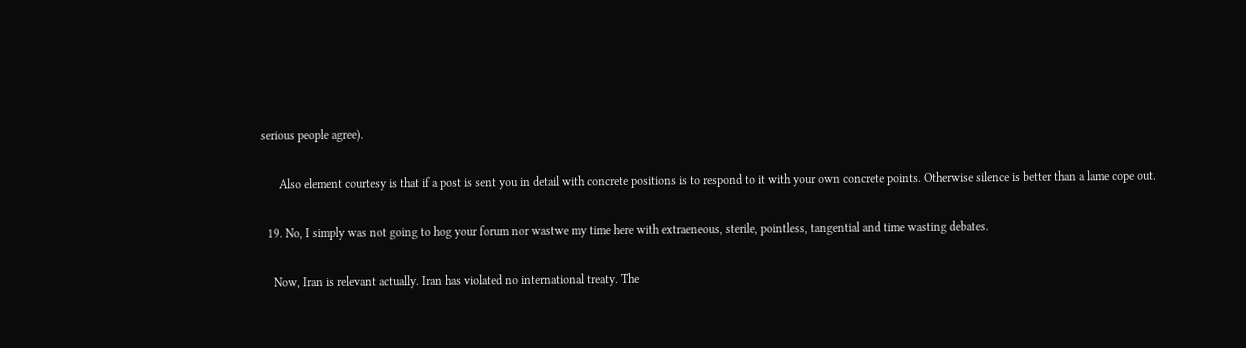serious people agree).

      Also element courtesy is that if a post is sent you in detail with concrete positions is to respond to it with your own concrete points. Otherwise silence is better than a lame cope out.

  19. No, I simply was not going to hog your forum nor wastwe my time here with extraeneous, sterile, pointless, tangential and time wasting debates.

    Now, Iran is relevant actually. Iran has violated no international treaty. The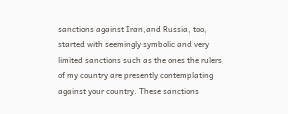sanctions against Iran,and Russia, too, started with seemingly symbolic and very limited sanctions such as the ones the rulers of my country are presently contemplating against your country. These sanctions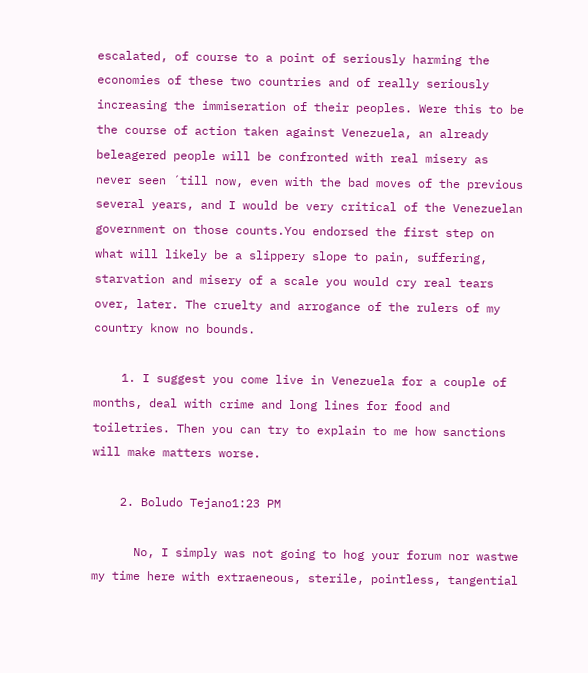escalated, of course to a point of seriously harming the economies of these two countries and of really seriously increasing the immiseration of their peoples. Were this to be the course of action taken against Venezuela, an already beleagered people will be confronted with real misery as never seen ´till now, even with the bad moves of the previous several years, and I would be very critical of the Venezuelan government on those counts.You endorsed the first step on what will likely be a slippery slope to pain, suffering, starvation and misery of a scale you would cry real tears over, later. The cruelty and arrogance of the rulers of my country know no bounds.

    1. I suggest you come live in Venezuela for a couple of months, deal with crime and long lines for food and toiletries. Then you can try to explain to me how sanctions will make matters worse.

    2. Boludo Tejano1:23 PM

      No, I simply was not going to hog your forum nor wastwe my time here with extraeneous, sterile, pointless, tangential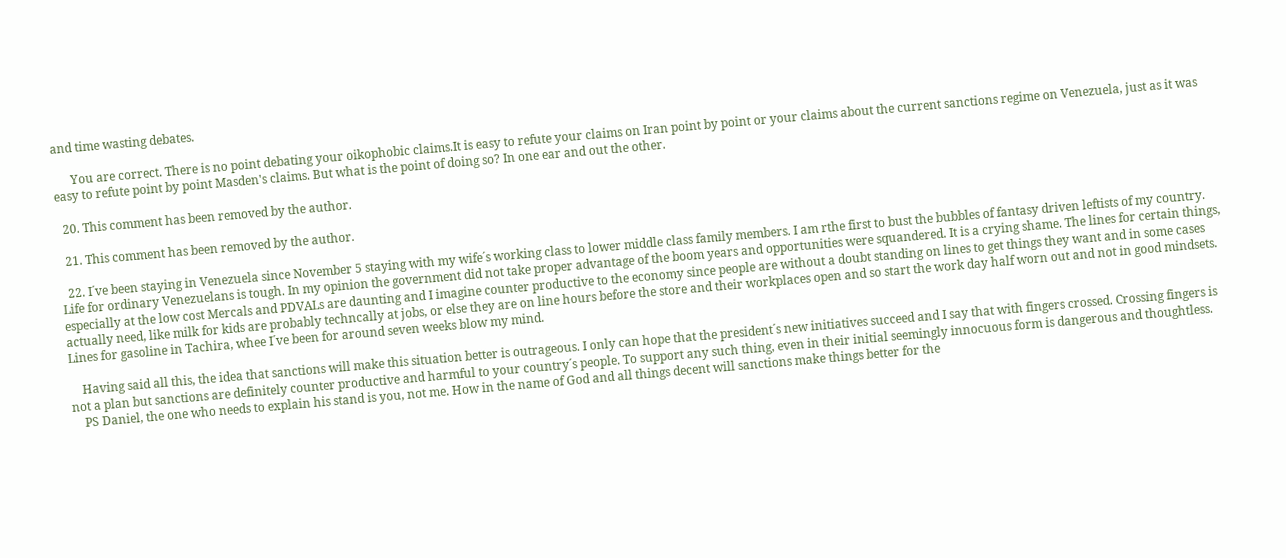and time wasting debates.

      You are correct. There is no point debating your oikophobic claims.It is easy to refute your claims on Iran point by point or your claims about the current sanctions regime on Venezuela, just as it was easy to refute point by point Masden's claims. But what is the point of doing so? In one ear and out the other.

  20. This comment has been removed by the author.

  21. This comment has been removed by the author.

  22. I´ve been staying in Venezuela since November 5 staying with my wife´s working class to lower middle class family members. I am rthe first to bust the bubbles of fantasy driven leftists of my country. Life for ordinary Venezuelans is tough. In my opinion the government did not take proper advantage of the boom years and opportunities were squandered. It is a crying shame. The lines for certain things, especially at the low cost Mercals and PDVALs are daunting and I imagine counter productive to the economy since people are without a doubt standing on lines to get things they want and in some cases actually need, like milk for kids are probably techncally at jobs, or else they are on line hours before the store and their workplaces open and so start the work day half worn out and not in good mindsets. Lines for gasoline in Tachira, whee I´ve been for around seven weeks blow my mind.

    Having said all this, the idea that sanctions will make this situation better is outrageous. I only can hope that the president´s new initiatives succeed and I say that with fingers crossed. Crossing fingers is not a plan but sanctions are definitely counter productive and harmful to your country´s people. To support any such thing, even in their initial seemingly innocuous form is dangerous and thoughtless.
    PS Daniel, the one who needs to explain his stand is you, not me. How in the name of God and all things decent will sanctions make things better for the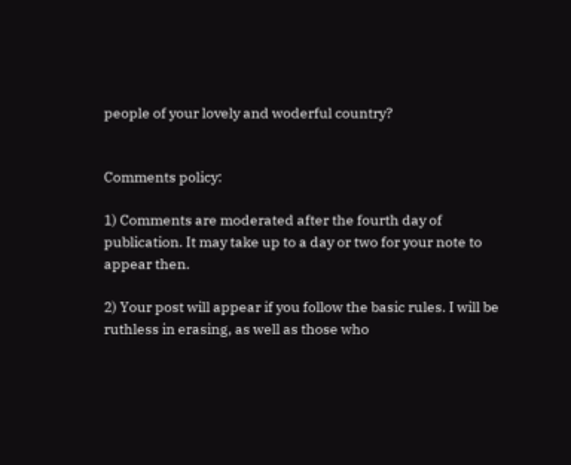people of your lovely and woderful country?


Comments policy:

1) Comments are moderated after the fourth day of publication. It may take up to a day or two for your note to appear then.

2) Your post will appear if you follow the basic rules. I will be ruthless in erasing, as well as those who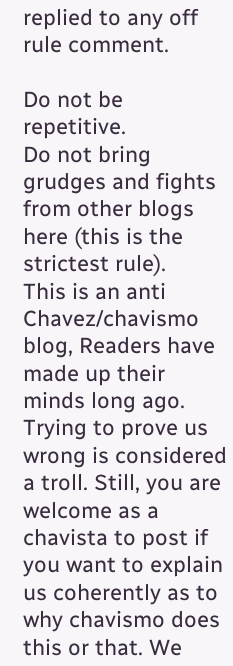replied to any off rule comment.

Do not be repetitive.
Do not bring grudges and fights from other blogs here (this is the strictest rule).
This is an anti Chavez/chavismo blog, Readers have made up their minds long ago. Trying to prove us wrong is considered a troll. Still, you are welcome as a chavista to post if you want to explain us coherently as to why chavismo does this or that. We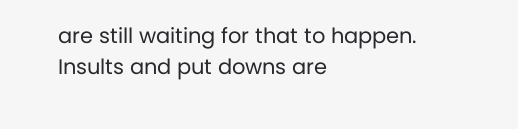are still waiting for that to happen.
Insults and put downs are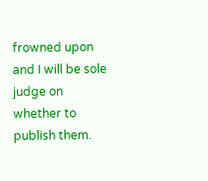frowned upon and I will be sole judge on whether to publish them.